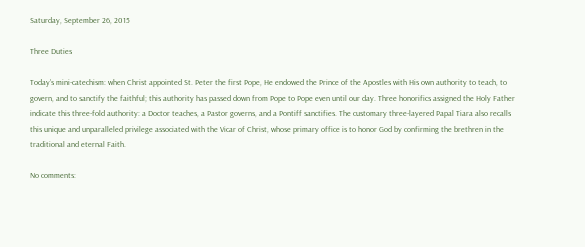Saturday, September 26, 2015

Three Duties

Today’s mini-catechism: when Christ appointed St. Peter the first Pope, He endowed the Prince of the Apostles with His own authority to teach, to govern, and to sanctify the faithful; this authority has passed down from Pope to Pope even until our day. Three honorifics assigned the Holy Father indicate this three-fold authority: a Doctor teaches, a Pastor governs, and a Pontiff sanctifies. The customary three-layered Papal Tiara also recalls this unique and unparalleled privilege associated with the Vicar of Christ, whose primary office is to honor God by confirming the brethren in the traditional and eternal Faith.

No comments: